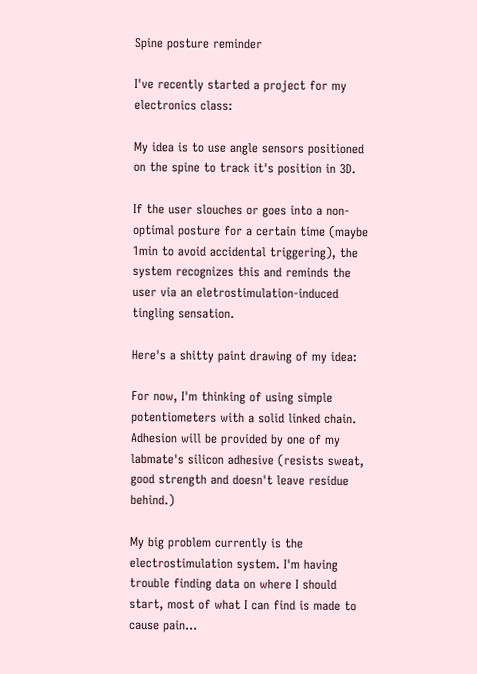Spine posture reminder

I've recently started a project for my electronics class:

My idea is to use angle sensors positioned on the spine to track it's position in 3D.

If the user slouches or goes into a non-optimal posture for a certain time (maybe 1min to avoid accidental triggering), the system recognizes this and reminds the user via an eletrostimulation-induced tingling sensation.

Here's a shitty paint drawing of my idea:

For now, I'm thinking of using simple potentiometers with a solid linked chain. Adhesion will be provided by one of my labmate's silicon adhesive (resists sweat, good strength and doesn't leave residue behind.)

My big problem currently is the electrostimulation system. I'm having trouble finding data on where I should start, most of what I can find is made to cause pain...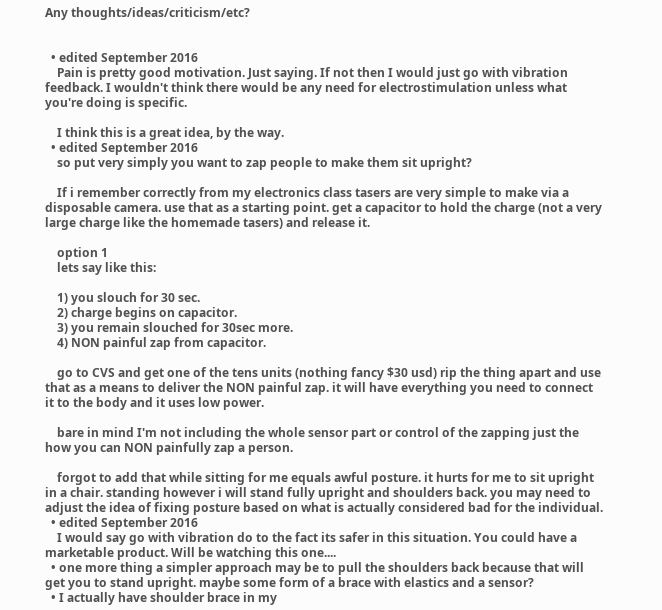Any thoughts/ideas/criticism/etc?


  • edited September 2016
    Pain is pretty good motivation. Just saying. If not then I would just go with vibration feedback. I wouldn't think there would be any need for electrostimulation unless what you're doing is specific.

    I think this is a great idea, by the way.
  • edited September 2016
    so put very simply you want to zap people to make them sit upright?

    If i remember correctly from my electronics class tasers are very simple to make via a disposable camera. use that as a starting point. get a capacitor to hold the charge (not a very large charge like the homemade tasers) and release it.

    option 1
    lets say like this:

    1) you slouch for 30 sec.
    2) charge begins on capacitor.
    3) you remain slouched for 30sec more.
    4) NON painful zap from capacitor.

    go to CVS and get one of the tens units (nothing fancy $30 usd) rip the thing apart and use that as a means to deliver the NON painful zap. it will have everything you need to connect it to the body and it uses low power.

    bare in mind I'm not including the whole sensor part or control of the zapping just the how you can NON painfully zap a person.

    forgot to add that while sitting for me equals awful posture. it hurts for me to sit upright in a chair. standing however i will stand fully upright and shoulders back. you may need to adjust the idea of fixing posture based on what is actually considered bad for the individual.
  • edited September 2016
    I would say go with vibration do to the fact its safer in this situation. You could have a marketable product. Will be watching this one....
  • one more thing a simpler approach may be to pull the shoulders back because that will get you to stand upright. maybe some form of a brace with elastics and a sensor?
  • I actually have shoulder brace in my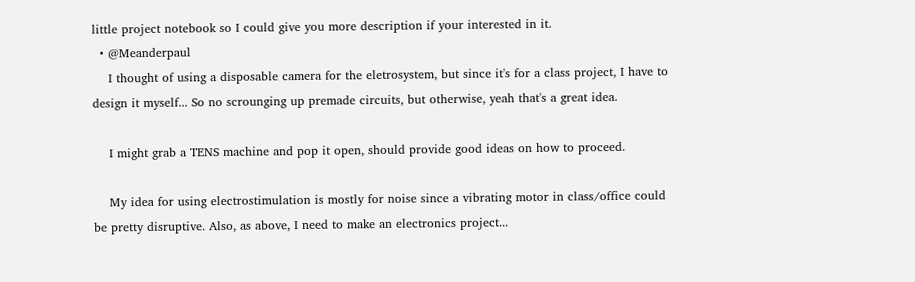little project notebook so I could give you more description if your interested in it.
  • @Meanderpaul
    I thought of using a disposable camera for the eletrosystem, but since it's for a class project, I have to design it myself... So no scrounging up premade circuits, but otherwise, yeah that's a great idea.

    I might grab a TENS machine and pop it open, should provide good ideas on how to proceed.

    My idea for using electrostimulation is mostly for noise since a vibrating motor in class/office could be pretty disruptive. Also, as above, I need to make an electronics project...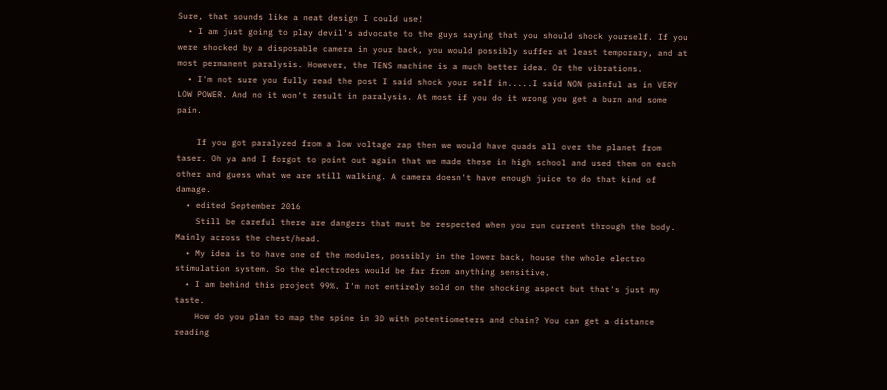Sure, that sounds like a neat design I could use!
  • I am just going to play devil's advocate to the guys saying that you should shock yourself. If you were shocked by a disposable camera in your back, you would possibly suffer at least temporary, and at most permanent paralysis. However, the TENS machine is a much better idea. Or the vibrations.
  • I'm not sure you fully read the post I said shock your self in.....I said NON painful as in VERY LOW POWER. And no it won't result in paralysis. At most if you do it wrong you get a burn and some pain.

    If you got paralyzed from a low voltage zap then we would have quads all over the planet from taser. Oh ya and I forgot to point out again that we made these in high school and used them on each other and guess what we are still walking. A camera doesn't have enough juice to do that kind of damage.
  • edited September 2016
    Still be careful there are dangers that must be respected when you run current through the body. Mainly across the chest/head.
  • My idea is to have one of the modules, possibly in the lower back, house the whole electro stimulation system. So the electrodes would be far from anything sensitive.
  • I am behind this project 99%. I'm not entirely sold on the shocking aspect but that's just my taste.
    How do you plan to map the spine in 3D with potentiometers and chain? You can get a distance reading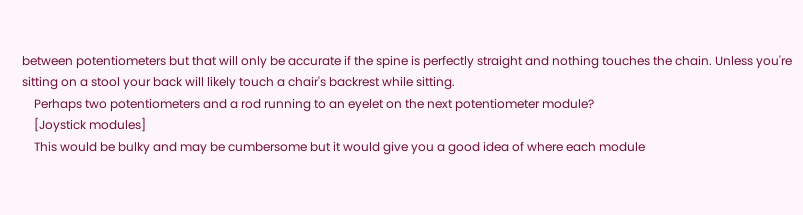between potentiometers but that will only be accurate if the spine is perfectly straight and nothing touches the chain. Unless you're sitting on a stool your back will likely touch a chair's backrest while sitting.
    Perhaps two potentiometers and a rod running to an eyelet on the next potentiometer module?
    [Joystick modules]
    This would be bulky and may be cumbersome but it would give you a good idea of where each module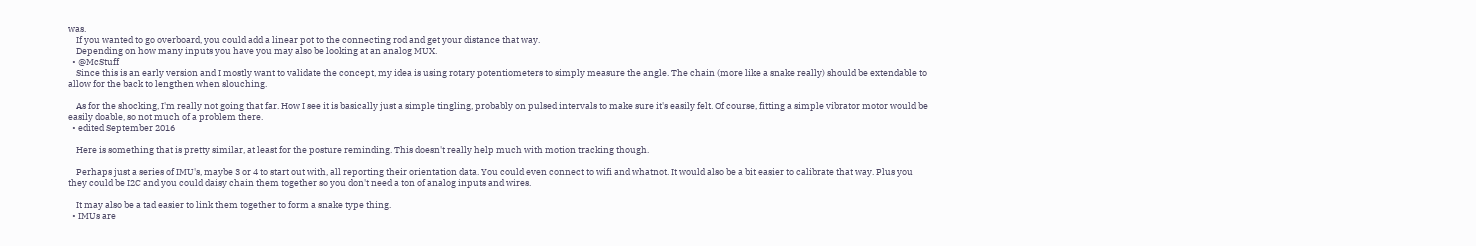was.
    If you wanted to go overboard, you could add a linear pot to the connecting rod and get your distance that way.
    Depending on how many inputs you have you may also be looking at an analog MUX.
  • @McStuff
    Since this is an early version and I mostly want to validate the concept, my idea is using rotary potentiometers to simply measure the angle. The chain (more like a snake really) should be extendable to allow for the back to lengthen when slouching.

    As for the shocking, I'm really not going that far. How I see it is basically just a simple tingling, probably on pulsed intervals to make sure it's easily felt. Of course, fitting a simple vibrator motor would be easily doable, so not much of a problem there.
  • edited September 2016

    Here is something that is pretty similar, at least for the posture reminding. This doesn't really help much with motion tracking though.

    Perhaps just a series of IMU's, maybe 3 or 4 to start out with, all reporting their orientation data. You could even connect to wifi and whatnot. It would also be a bit easier to calibrate that way. Plus you they could be I2C and you could daisy chain them together so you don't need a ton of analog inputs and wires.

    It may also be a tad easier to link them together to form a snake type thing.
  • IMUs are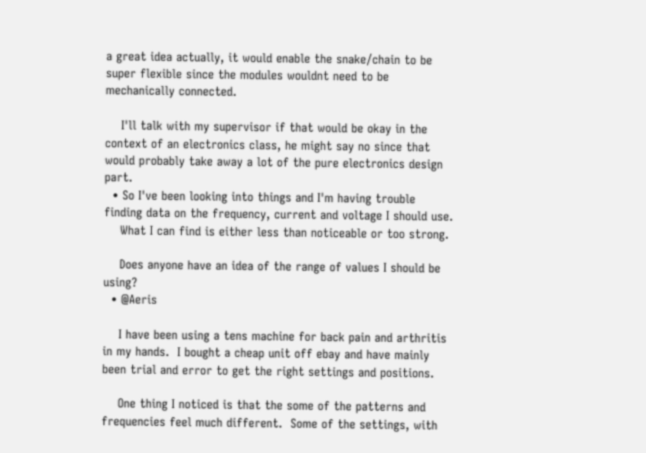a great idea actually, it would enable the snake/chain to be super flexible since the modules wouldnt need to be mechanically connected.

    I'll talk with my supervisor if that would be okay in the context of an electronics class, he might say no since that would probably take away a lot of the pure electronics design part.
  • So I've been looking into things and I'm having trouble finding data on the frequency, current and voltage I should use.
    What I can find is either less than noticeable or too strong.

    Does anyone have an idea of the range of values I should be using?
  • @Aeris

    I have been using a tens machine for back pain and arthritis in my hands.  I bought a cheap unit off ebay and have mainly been trial and error to get the right settings and positions.

    One thing I noticed is that the some of the patterns and frequencies feel much different.  Some of the settings, with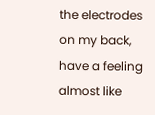the electrodes on my back, have a feeling almost like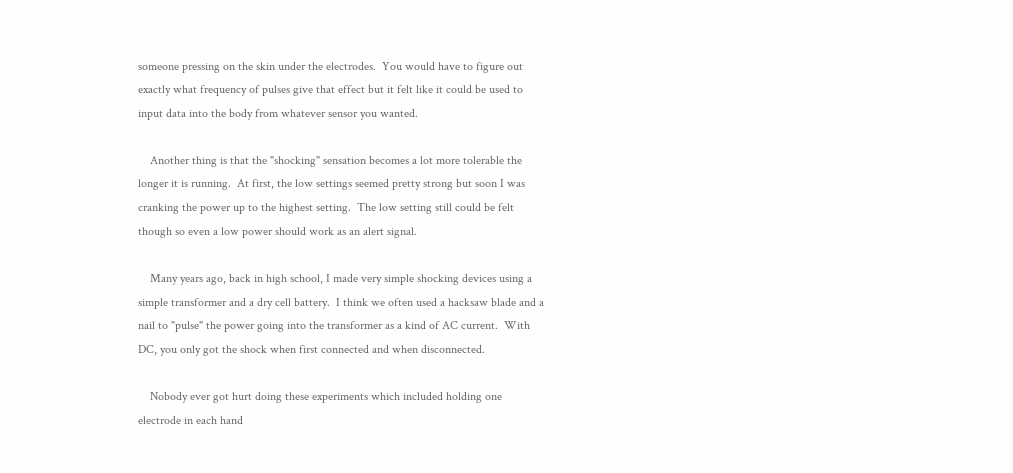someone pressing on the skin under the electrodes.  You would have to figure out exactly what frequency of pulses give that effect but it felt like it could be used to input data into the body from whatever sensor you wanted.

    Another thing is that the "shocking" sensation becomes a lot more tolerable the longer it is running.  At first, the low settings seemed pretty strong but soon I was cranking the power up to the highest setting.  The low setting still could be felt though so even a low power should work as an alert signal.

    Many years ago, back in high school, I made very simple shocking devices using a simple transformer and a dry cell battery.  I think we often used a hacksaw blade and a nail to "pulse" the power going into the transformer as a kind of AC current.  With DC, you only got the shock when first connected and when disconnected.

    Nobody ever got hurt doing these experiments which included holding one electrode in each hand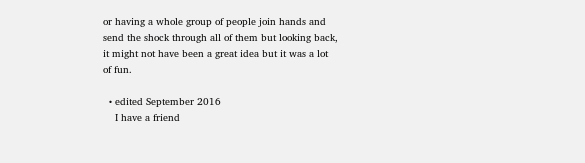or having a whole group of people join hands and send the shock through all of them but looking back, it might not have been a great idea but it was a lot of fun.

  • edited September 2016
    I have a friend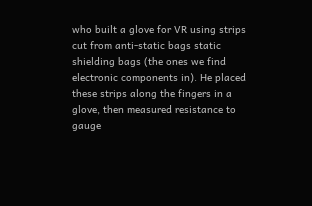who built a glove for VR using strips cut from anti-static bags static shielding bags (the ones we find electronic components in). He placed these strips along the fingers in a glove, then measured resistance to gauge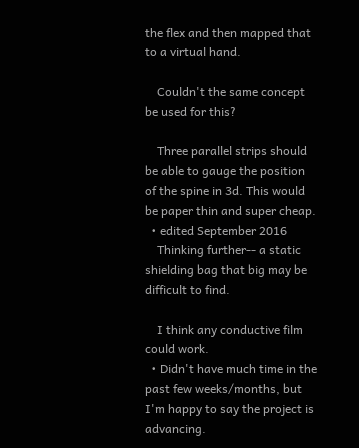the flex and then mapped that to a virtual hand.

    Couldn't the same concept be used for this?

    Three parallel strips should be able to gauge the position of the spine in 3d. This would be paper thin and super cheap.
  • edited September 2016
    Thinking further-- a static shielding bag that big may be difficult to find.

    I think any conductive film could work.
  • Didn't have much time in the past few weeks/months, but I'm happy to say the project is advancing.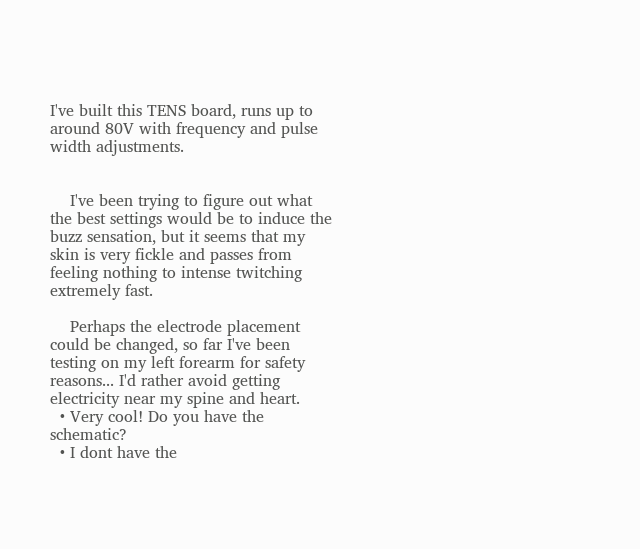I've built this TENS board, runs up to around 80V with frequency and pulse width adjustments.


    I've been trying to figure out what the best settings would be to induce the buzz sensation, but it seems that my skin is very fickle and passes from feeling nothing to intense twitching extremely fast.

    Perhaps the electrode placement could be changed, so far I've been testing on my left forearm for safety reasons... I'd rather avoid getting electricity near my spine and heart.
  • Very cool! Do you have the schematic?
  • I dont have the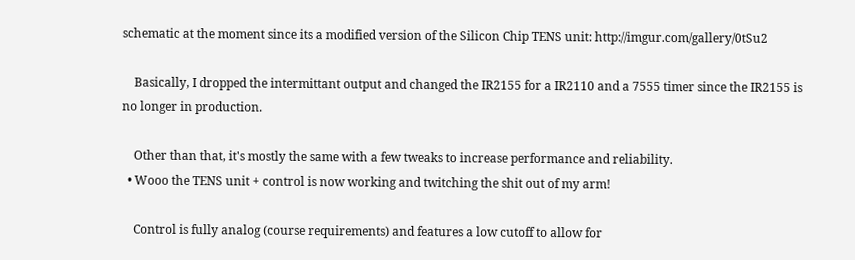schematic at the moment since its a modified version of the Silicon Chip TENS unit: http://imgur.com/gallery/0tSu2

    Basically, I dropped the intermittant output and changed the IR2155 for a IR2110 and a 7555 timer since the IR2155 is no longer in production.

    Other than that, it's mostly the same with a few tweaks to increase performance and reliability.
  • Wooo the TENS unit + control is now working and twitching the shit out of my arm!

    Control is fully analog (course requirements) and features a low cutoff to allow for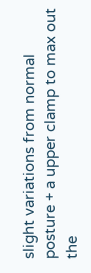slight variations from normal posture + a upper clamp to max out the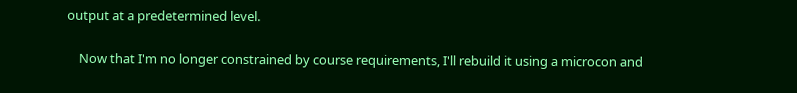output at a predetermined level.

    Now that I'm no longer constrained by course requirements, I'll rebuild it using a microcon and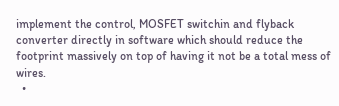implement the control, MOSFET switchin and flyback converter directly in software which should reduce the footprint massively on top of having it not be a total mess of wires.
  •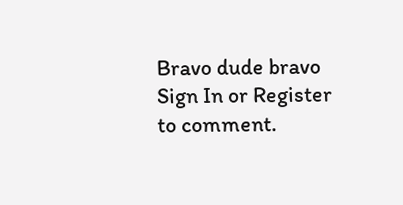Bravo dude bravo
Sign In or Register to comment.